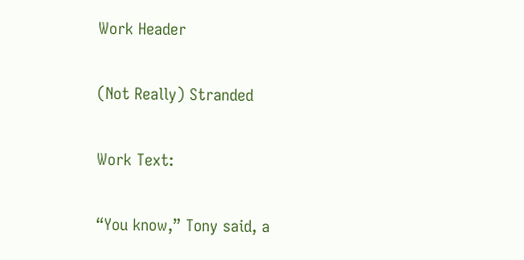Work Header

(Not Really) Stranded

Work Text:

“You know,” Tony said, a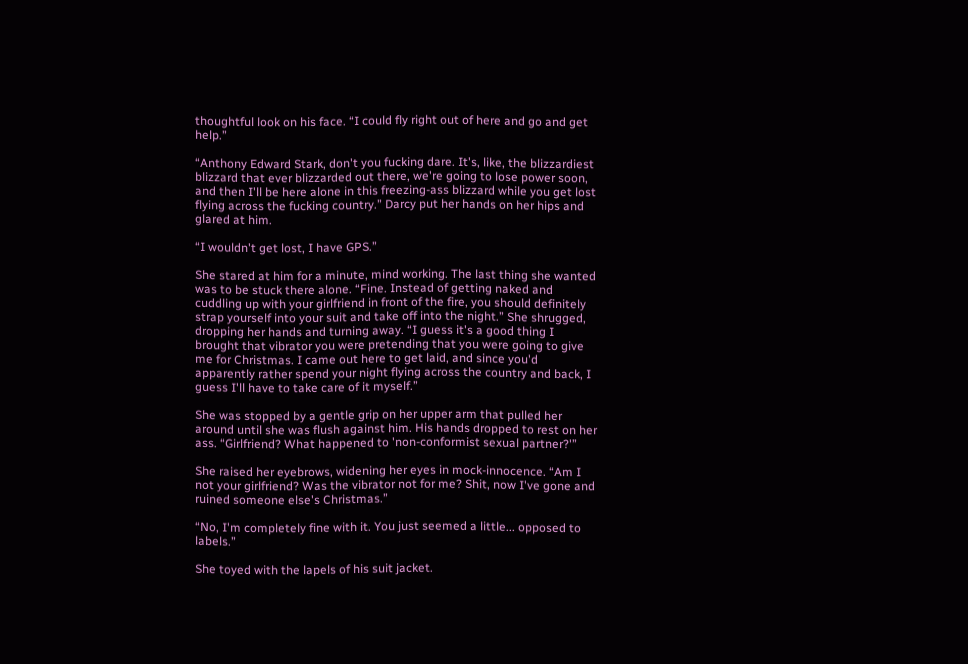thoughtful look on his face. “I could fly right out of here and go and get help.”

“Anthony Edward Stark, don't you fucking dare. It's, like, the blizzardiest blizzard that ever blizzarded out there, we're going to lose power soon, and then I'll be here alone in this freezing-ass blizzard while you get lost flying across the fucking country.” Darcy put her hands on her hips and glared at him.

“I wouldn't get lost, I have GPS.”

She stared at him for a minute, mind working. The last thing she wanted was to be stuck there alone. “Fine. Instead of getting naked and cuddling up with your girlfriend in front of the fire, you should definitely strap yourself into your suit and take off into the night.” She shrugged, dropping her hands and turning away. “I guess it's a good thing I brought that vibrator you were pretending that you were going to give me for Christmas. I came out here to get laid, and since you'd apparently rather spend your night flying across the country and back, I guess I'll have to take care of it myself.”

She was stopped by a gentle grip on her upper arm that pulled her around until she was flush against him. His hands dropped to rest on her ass. “Girlfriend? What happened to 'non-conformist sexual partner?'”

She raised her eyebrows, widening her eyes in mock-innocence. “Am I not your girlfriend? Was the vibrator not for me? Shit, now I've gone and ruined someone else's Christmas.”

“No, I'm completely fine with it. You just seemed a little... opposed to labels.”

She toyed with the lapels of his suit jacket.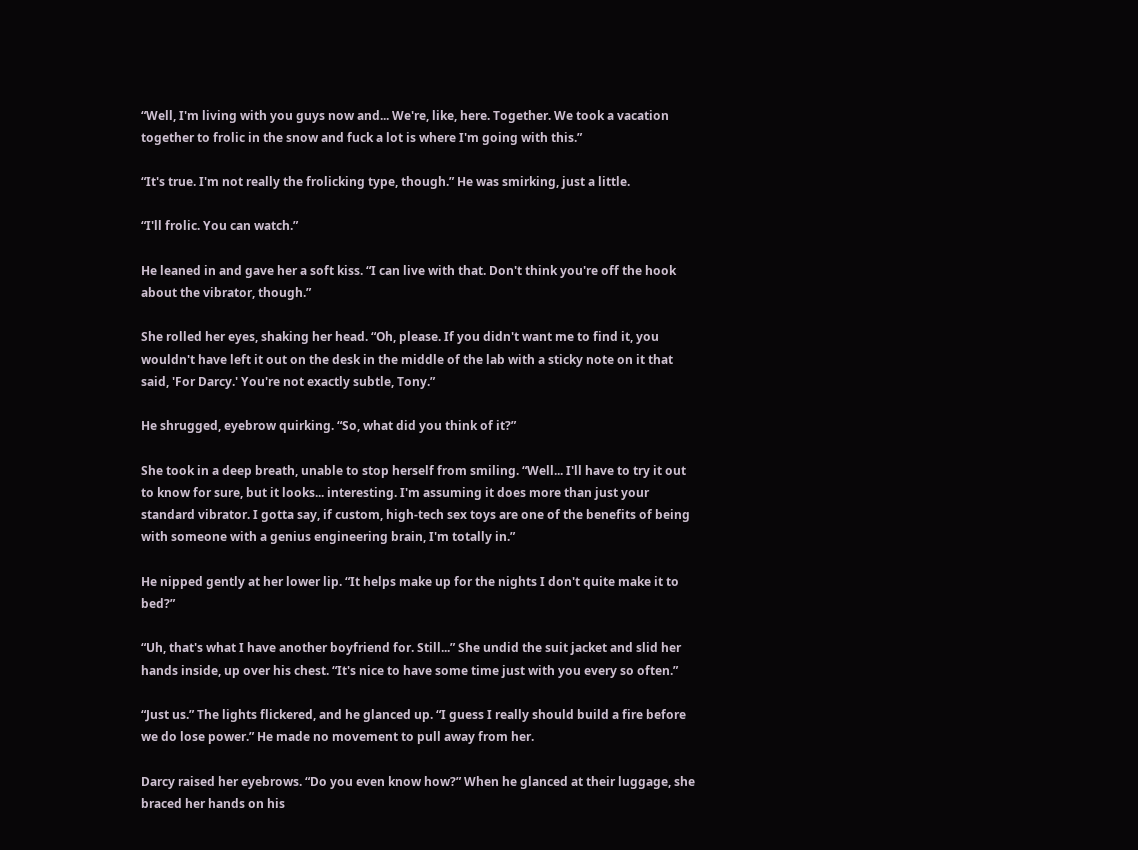“Well, I'm living with you guys now and... We're, like, here. Together. We took a vacation together to frolic in the snow and fuck a lot is where I'm going with this.”

“It's true. I'm not really the frolicking type, though.” He was smirking, just a little.

“I'll frolic. You can watch.”

He leaned in and gave her a soft kiss. “I can live with that. Don't think you're off the hook about the vibrator, though.”

She rolled her eyes, shaking her head. “Oh, please. If you didn't want me to find it, you wouldn't have left it out on the desk in the middle of the lab with a sticky note on it that said, 'For Darcy.' You're not exactly subtle, Tony.”

He shrugged, eyebrow quirking. “So, what did you think of it?”

She took in a deep breath, unable to stop herself from smiling. “Well... I'll have to try it out to know for sure, but it looks... interesting. I'm assuming it does more than just your standard vibrator. I gotta say, if custom, high-tech sex toys are one of the benefits of being with someone with a genius engineering brain, I'm totally in.”

He nipped gently at her lower lip. “It helps make up for the nights I don't quite make it to bed?”

“Uh, that's what I have another boyfriend for. Still...” She undid the suit jacket and slid her hands inside, up over his chest. “It's nice to have some time just with you every so often.”

“Just us.” The lights flickered, and he glanced up. “I guess I really should build a fire before we do lose power.” He made no movement to pull away from her.

Darcy raised her eyebrows. “Do you even know how?” When he glanced at their luggage, she braced her hands on his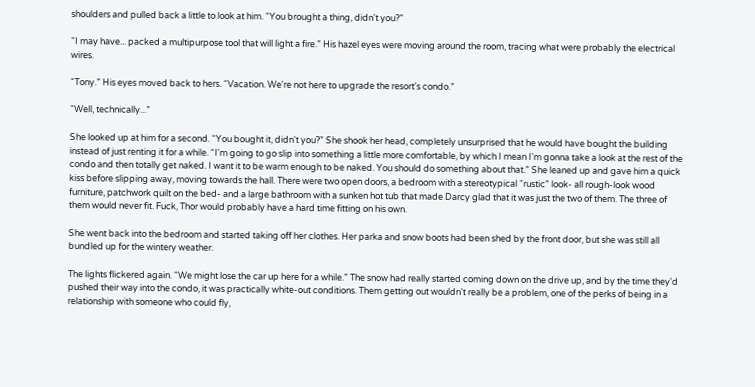shoulders and pulled back a little to look at him. “You brought a thing, didn't you?”

“I may have... packed a multipurpose tool that will light a fire.” His hazel eyes were moving around the room, tracing what were probably the electrical wires.

“Tony.” His eyes moved back to hers. “Vacation. We're not here to upgrade the resort's condo.”

“Well, technically...”

She looked up at him for a second. “You bought it, didn't you?” She shook her head, completely unsurprised that he would have bought the building instead of just renting it for a while. “I'm going to go slip into something a little more comfortable, by which I mean I'm gonna take a look at the rest of the condo and then totally get naked. I want it to be warm enough to be naked. You should do something about that.” She leaned up and gave him a quick kiss before slipping away, moving towards the hall. There were two open doors, a bedroom with a stereotypical “rustic” look- all rough-look wood furniture, patchwork quilt on the bed- and a large bathroom with a sunken hot tub that made Darcy glad that it was just the two of them. The three of them would never fit. Fuck, Thor would probably have a hard time fitting on his own.

She went back into the bedroom and started taking off her clothes. Her parka and snow boots had been shed by the front door, but she was still all bundled up for the wintery weather.

The lights flickered again. “We might lose the car up here for a while.” The snow had really started coming down on the drive up, and by the time they'd pushed their way into the condo, it was practically white-out conditions. Them getting out wouldn't really be a problem, one of the perks of being in a relationship with someone who could fly,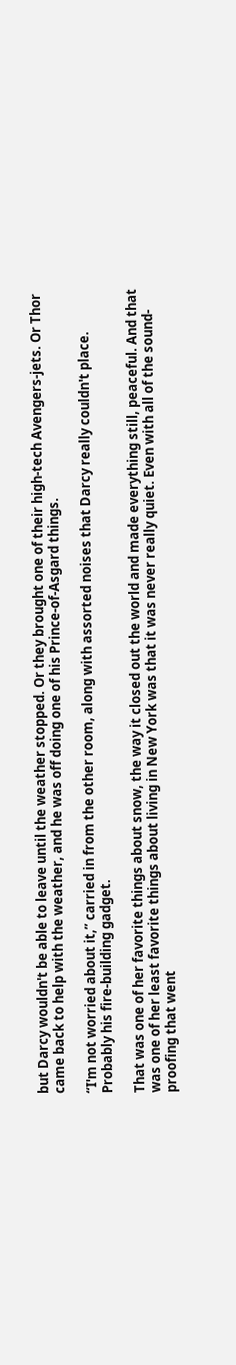but Darcy wouldn't be able to leave until the weather stopped. Or they brought one of their high-tech Avengers-jets. Or Thor came back to help with the weather, and he was off doing one of his Prince-of-Asgard things.

“I'm not worried about it,” carried in from the other room, along with assorted noises that Darcy really couldn't place. Probably his fire-building gadget.

That was one of her favorite things about snow, the way it closed out the world and made everything still, peaceful. And that was one of her least favorite things about living in New York was that it was never really quiet. Even with all of the sound-proofing that went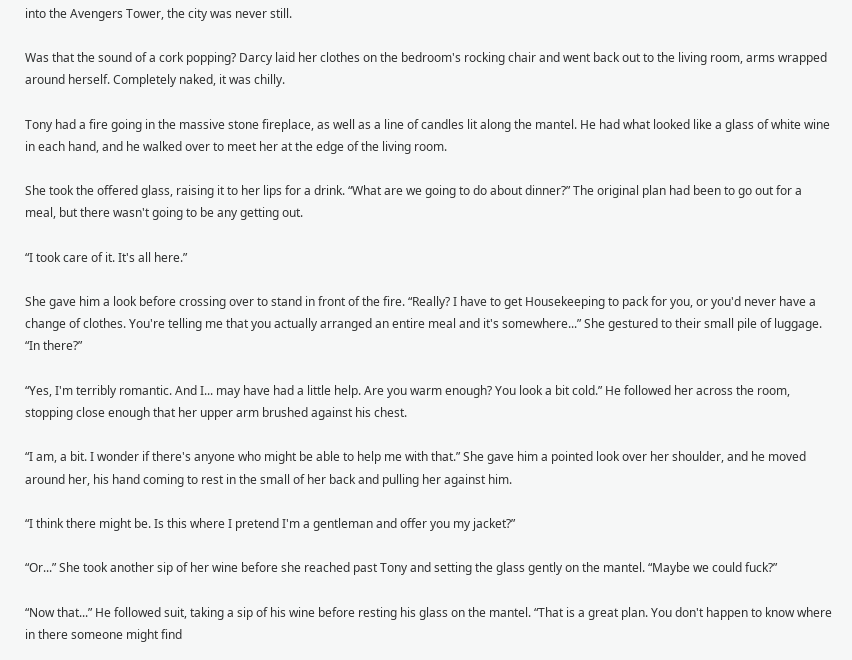into the Avengers Tower, the city was never still.

Was that the sound of a cork popping? Darcy laid her clothes on the bedroom's rocking chair and went back out to the living room, arms wrapped around herself. Completely naked, it was chilly.

Tony had a fire going in the massive stone fireplace, as well as a line of candles lit along the mantel. He had what looked like a glass of white wine in each hand, and he walked over to meet her at the edge of the living room.

She took the offered glass, raising it to her lips for a drink. “What are we going to do about dinner?” The original plan had been to go out for a meal, but there wasn't going to be any getting out.

“I took care of it. It's all here.”

She gave him a look before crossing over to stand in front of the fire. “Really? I have to get Housekeeping to pack for you, or you'd never have a change of clothes. You're telling me that you actually arranged an entire meal and it's somewhere...” She gestured to their small pile of luggage. “In there?”

“Yes, I'm terribly romantic. And I... may have had a little help. Are you warm enough? You look a bit cold.” He followed her across the room, stopping close enough that her upper arm brushed against his chest.

“I am, a bit. I wonder if there's anyone who might be able to help me with that.” She gave him a pointed look over her shoulder, and he moved around her, his hand coming to rest in the small of her back and pulling her against him.

“I think there might be. Is this where I pretend I'm a gentleman and offer you my jacket?”

“Or...” She took another sip of her wine before she reached past Tony and setting the glass gently on the mantel. “Maybe we could fuck?”

“Now that...” He followed suit, taking a sip of his wine before resting his glass on the mantel. “That is a great plan. You don't happen to know where in there someone might find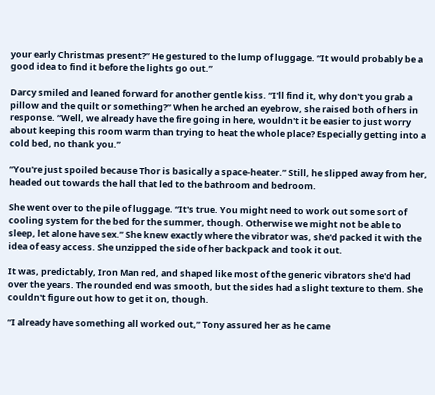your early Christmas present?” He gestured to the lump of luggage. “It would probably be a good idea to find it before the lights go out.”

Darcy smiled and leaned forward for another gentle kiss. “I'll find it, why don't you grab a pillow and the quilt or something?” When he arched an eyebrow, she raised both of hers in response. “Well, we already have the fire going in here, wouldn't it be easier to just worry about keeping this room warm than trying to heat the whole place? Especially getting into a cold bed, no thank you.”

“You're just spoiled because Thor is basically a space-heater.” Still, he slipped away from her, headed out towards the hall that led to the bathroom and bedroom.

She went over to the pile of luggage. “It's true. You might need to work out some sort of cooling system for the bed for the summer, though. Otherwise we might not be able to sleep, let alone have sex.” She knew exactly where the vibrator was, she'd packed it with the idea of easy access. She unzipped the side of her backpack and took it out.

It was, predictably, Iron Man red, and shaped like most of the generic vibrators she'd had over the years. The rounded end was smooth, but the sides had a slight texture to them. She couldn't figure out how to get it on, though.

“I already have something all worked out,” Tony assured her as he came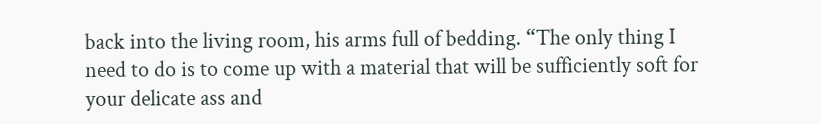back into the living room, his arms full of bedding. “The only thing I need to do is to come up with a material that will be sufficiently soft for your delicate ass and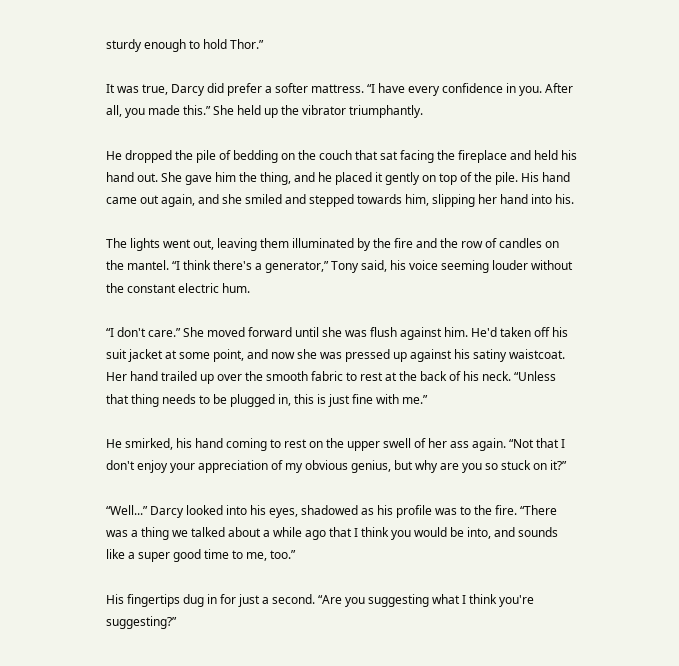sturdy enough to hold Thor.”

It was true, Darcy did prefer a softer mattress. “I have every confidence in you. After all, you made this.” She held up the vibrator triumphantly.

He dropped the pile of bedding on the couch that sat facing the fireplace and held his hand out. She gave him the thing, and he placed it gently on top of the pile. His hand came out again, and she smiled and stepped towards him, slipping her hand into his.

The lights went out, leaving them illuminated by the fire and the row of candles on the mantel. “I think there's a generator,” Tony said, his voice seeming louder without the constant electric hum.

“I don't care.” She moved forward until she was flush against him. He'd taken off his suit jacket at some point, and now she was pressed up against his satiny waistcoat. Her hand trailed up over the smooth fabric to rest at the back of his neck. “Unless that thing needs to be plugged in, this is just fine with me.”

He smirked, his hand coming to rest on the upper swell of her ass again. “Not that I don't enjoy your appreciation of my obvious genius, but why are you so stuck on it?”

“Well...” Darcy looked into his eyes, shadowed as his profile was to the fire. “There was a thing we talked about a while ago that I think you would be into, and sounds like a super good time to me, too.”

His fingertips dug in for just a second. “Are you suggesting what I think you're suggesting?”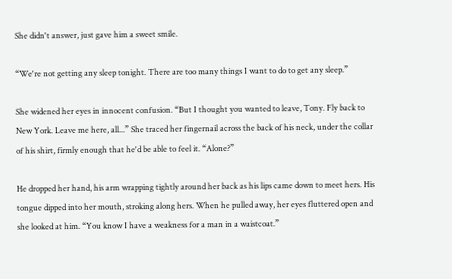She didn't answer, just gave him a sweet smile.

“We're not getting any sleep tonight. There are too many things I want to do to get any sleep.”

She widened her eyes in innocent confusion. “But I thought you wanted to leave, Tony. Fly back to New York. Leave me here, all...” She traced her fingernail across the back of his neck, under the collar of his shirt, firmly enough that he'd be able to feel it. “Alone?”

He dropped her hand, his arm wrapping tightly around her back as his lips came down to meet hers. His tongue dipped into her mouth, stroking along hers. When he pulled away, her eyes fluttered open and she looked at him. “You know I have a weakness for a man in a waistcoat.”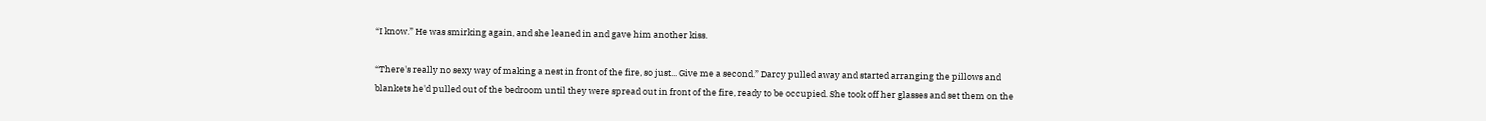“I know.” He was smirking again, and she leaned in and gave him another kiss.

“There's really no sexy way of making a nest in front of the fire, so just... Give me a second.” Darcy pulled away and started arranging the pillows and blankets he'd pulled out of the bedroom until they were spread out in front of the fire, ready to be occupied. She took off her glasses and set them on the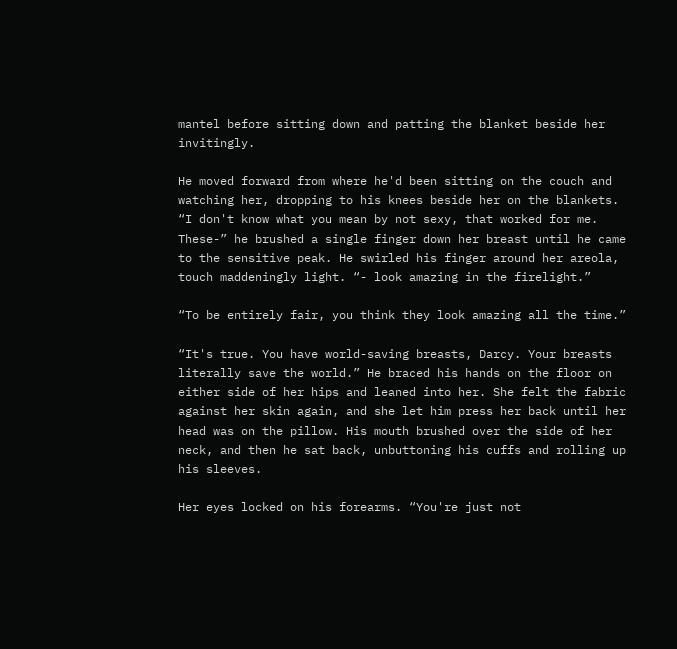mantel before sitting down and patting the blanket beside her invitingly.

He moved forward from where he'd been sitting on the couch and watching her, dropping to his knees beside her on the blankets. “I don't know what you mean by not sexy, that worked for me. These-” he brushed a single finger down her breast until he came to the sensitive peak. He swirled his finger around her areola, touch maddeningly light. “- look amazing in the firelight.”

“To be entirely fair, you think they look amazing all the time.”

“It's true. You have world-saving breasts, Darcy. Your breasts literally save the world.” He braced his hands on the floor on either side of her hips and leaned into her. She felt the fabric against her skin again, and she let him press her back until her head was on the pillow. His mouth brushed over the side of her neck, and then he sat back, unbuttoning his cuffs and rolling up his sleeves.

Her eyes locked on his forearms. “You're just not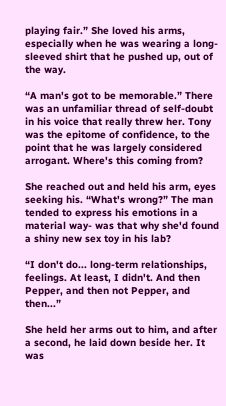playing fair.” She loved his arms, especially when he was wearing a long-sleeved shirt that he pushed up, out of the way.

“A man's got to be memorable.” There was an unfamiliar thread of self-doubt in his voice that really threw her. Tony was the epitome of confidence, to the point that he was largely considered arrogant. Where's this coming from?

She reached out and held his arm, eyes seeking his. “What's wrong?” The man tended to express his emotions in a material way- was that why she'd found a shiny new sex toy in his lab?

“I don't do... long-term relationships, feelings. At least, I didn't. And then Pepper, and then not Pepper, and then...”

She held her arms out to him, and after a second, he laid down beside her. It was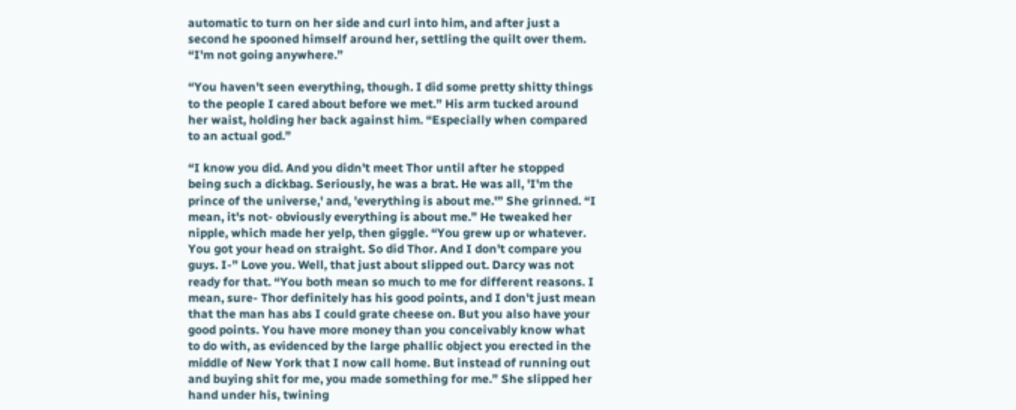automatic to turn on her side and curl into him, and after just a second he spooned himself around her, settling the quilt over them. “I'm not going anywhere.”

“You haven't seen everything, though. I did some pretty shitty things to the people I cared about before we met.” His arm tucked around her waist, holding her back against him. “Especially when compared to an actual god.”

“I know you did. And you didn't meet Thor until after he stopped being such a dickbag. Seriously, he was a brat. He was all, 'I'm the prince of the universe,' and, 'everything is about me.'” She grinned. “I mean, it's not- obviously everything is about me.” He tweaked her nipple, which made her yelp, then giggle. “You grew up or whatever. You got your head on straight. So did Thor. And I don't compare you guys. I-” Love you. Well, that just about slipped out. Darcy was not ready for that. “You both mean so much to me for different reasons. I mean, sure- Thor definitely has his good points, and I don't just mean that the man has abs I could grate cheese on. But you also have your good points. You have more money than you conceivably know what to do with, as evidenced by the large phallic object you erected in the middle of New York that I now call home. But instead of running out and buying shit for me, you made something for me.” She slipped her hand under his, twining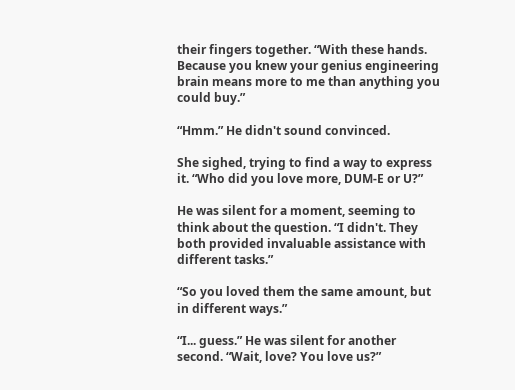their fingers together. “With these hands. Because you knew your genius engineering brain means more to me than anything you could buy.”

“Hmm.” He didn't sound convinced.

She sighed, trying to find a way to express it. “Who did you love more, DUM-E or U?”

He was silent for a moment, seeming to think about the question. “I didn't. They both provided invaluable assistance with different tasks.”

“So you loved them the same amount, but in different ways.”

“I... guess.” He was silent for another second. “Wait, love? You love us?”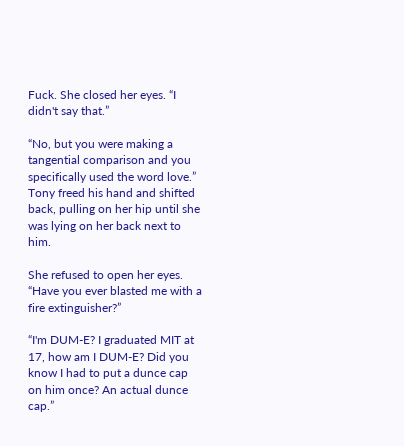Fuck. She closed her eyes. “I didn't say that.”

“No, but you were making a tangential comparison and you specifically used the word love.” Tony freed his hand and shifted back, pulling on her hip until she was lying on her back next to him.

She refused to open her eyes. “Have you ever blasted me with a fire extinguisher?”

“I'm DUM-E? I graduated MIT at 17, how am I DUM-E? Did you know I had to put a dunce cap on him once? An actual dunce cap.”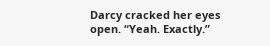Darcy cracked her eyes open. “Yeah. Exactly.”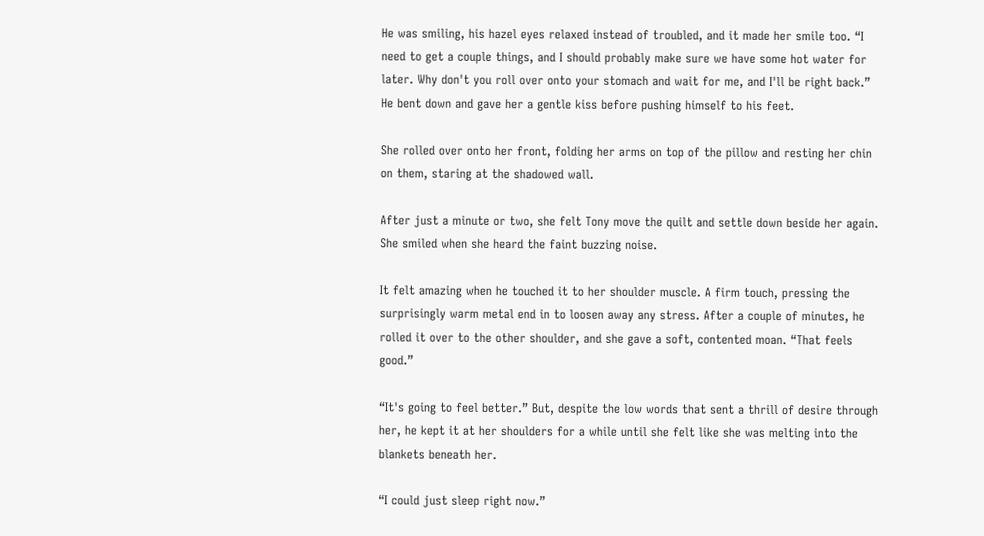He was smiling, his hazel eyes relaxed instead of troubled, and it made her smile too. “I need to get a couple things, and I should probably make sure we have some hot water for later. Why don't you roll over onto your stomach and wait for me, and I'll be right back.” He bent down and gave her a gentle kiss before pushing himself to his feet.

She rolled over onto her front, folding her arms on top of the pillow and resting her chin on them, staring at the shadowed wall.

After just a minute or two, she felt Tony move the quilt and settle down beside her again. She smiled when she heard the faint buzzing noise.

It felt amazing when he touched it to her shoulder muscle. A firm touch, pressing the surprisingly warm metal end in to loosen away any stress. After a couple of minutes, he rolled it over to the other shoulder, and she gave a soft, contented moan. “That feels good.”

“It's going to feel better.” But, despite the low words that sent a thrill of desire through her, he kept it at her shoulders for a while until she felt like she was melting into the blankets beneath her.

“I could just sleep right now.”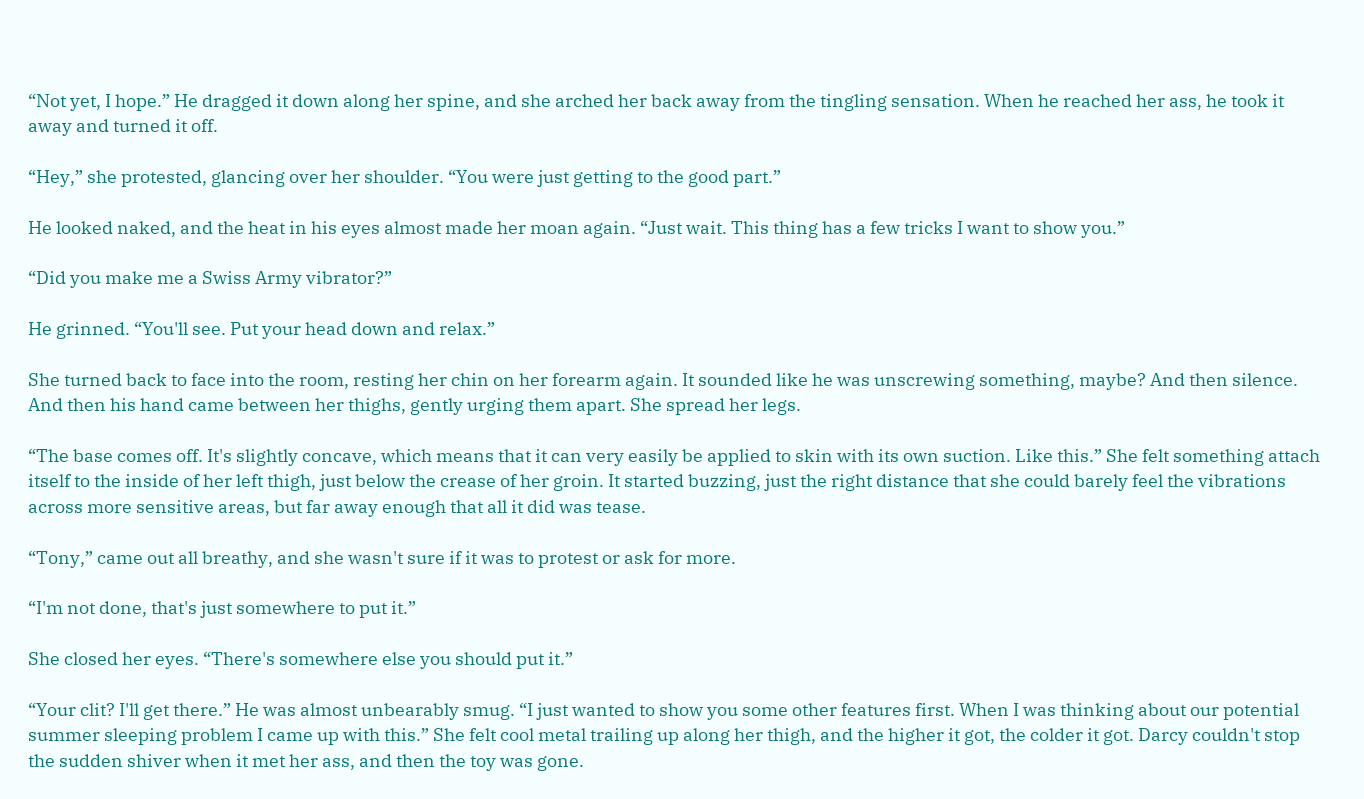“Not yet, I hope.” He dragged it down along her spine, and she arched her back away from the tingling sensation. When he reached her ass, he took it away and turned it off.

“Hey,” she protested, glancing over her shoulder. “You were just getting to the good part.”

He looked naked, and the heat in his eyes almost made her moan again. “Just wait. This thing has a few tricks I want to show you.”

“Did you make me a Swiss Army vibrator?”

He grinned. “You'll see. Put your head down and relax.”

She turned back to face into the room, resting her chin on her forearm again. It sounded like he was unscrewing something, maybe? And then silence. And then his hand came between her thighs, gently urging them apart. She spread her legs.

“The base comes off. It's slightly concave, which means that it can very easily be applied to skin with its own suction. Like this.” She felt something attach itself to the inside of her left thigh, just below the crease of her groin. It started buzzing, just the right distance that she could barely feel the vibrations across more sensitive areas, but far away enough that all it did was tease.

“Tony,” came out all breathy, and she wasn't sure if it was to protest or ask for more.

“I'm not done, that's just somewhere to put it.”

She closed her eyes. “There's somewhere else you should put it.”

“Your clit? I'll get there.” He was almost unbearably smug. “I just wanted to show you some other features first. When I was thinking about our potential summer sleeping problem I came up with this.” She felt cool metal trailing up along her thigh, and the higher it got, the colder it got. Darcy couldn't stop the sudden shiver when it met her ass, and then the toy was gone.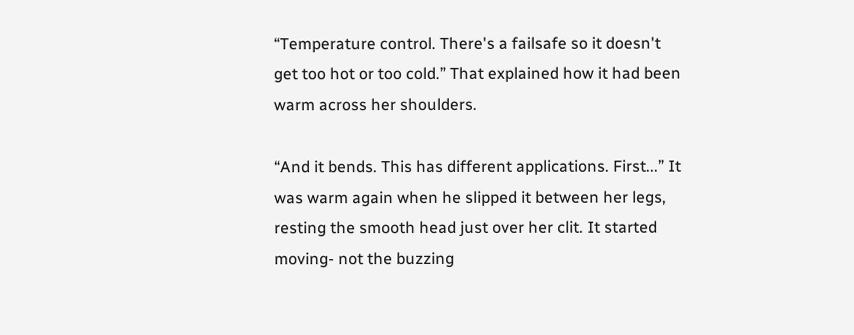“Temperature control. There's a failsafe so it doesn't get too hot or too cold.” That explained how it had been warm across her shoulders.

“And it bends. This has different applications. First...” It was warm again when he slipped it between her legs, resting the smooth head just over her clit. It started moving- not the buzzing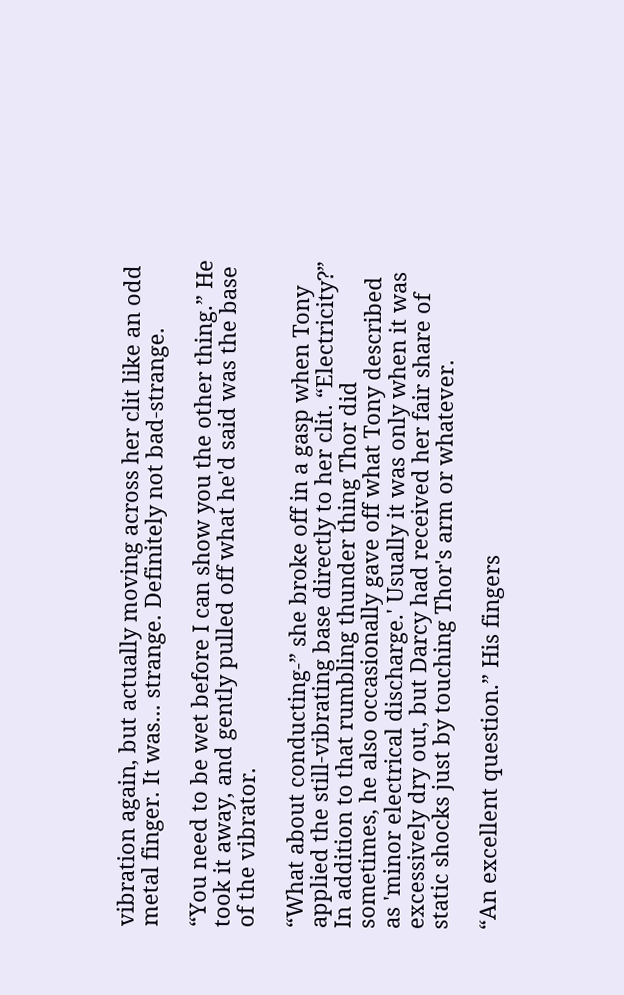vibration again, but actually moving across her clit like an odd metal finger. It was... strange. Definitely not bad-strange.

“You need to be wet before I can show you the other thing.” He took it away, and gently pulled off what he'd said was the base of the vibrator.

“What about conducting-” she broke off in a gasp when Tony applied the still-vibrating base directly to her clit. “Electricity?” In addition to that rumbling thunder thing Thor did sometimes, he also occasionally gave off what Tony described as 'minor electrical discharge.' Usually it was only when it was excessively dry out, but Darcy had received her fair share of static shocks just by touching Thor's arm or whatever.

“An excellent question.” His fingers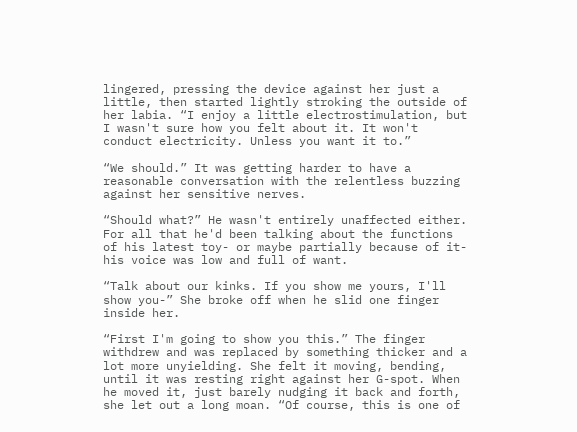lingered, pressing the device against her just a little, then started lightly stroking the outside of her labia. “I enjoy a little electrostimulation, but I wasn't sure how you felt about it. It won't conduct electricity. Unless you want it to.”

“We should.” It was getting harder to have a reasonable conversation with the relentless buzzing against her sensitive nerves.

“Should what?” He wasn't entirely unaffected either. For all that he'd been talking about the functions of his latest toy- or maybe partially because of it- his voice was low and full of want.

“Talk about our kinks. If you show me yours, I'll show you-” She broke off when he slid one finger inside her.

“First I'm going to show you this.” The finger withdrew and was replaced by something thicker and a lot more unyielding. She felt it moving, bending, until it was resting right against her G-spot. When he moved it, just barely nudging it back and forth, she let out a long moan. “Of course, this is one of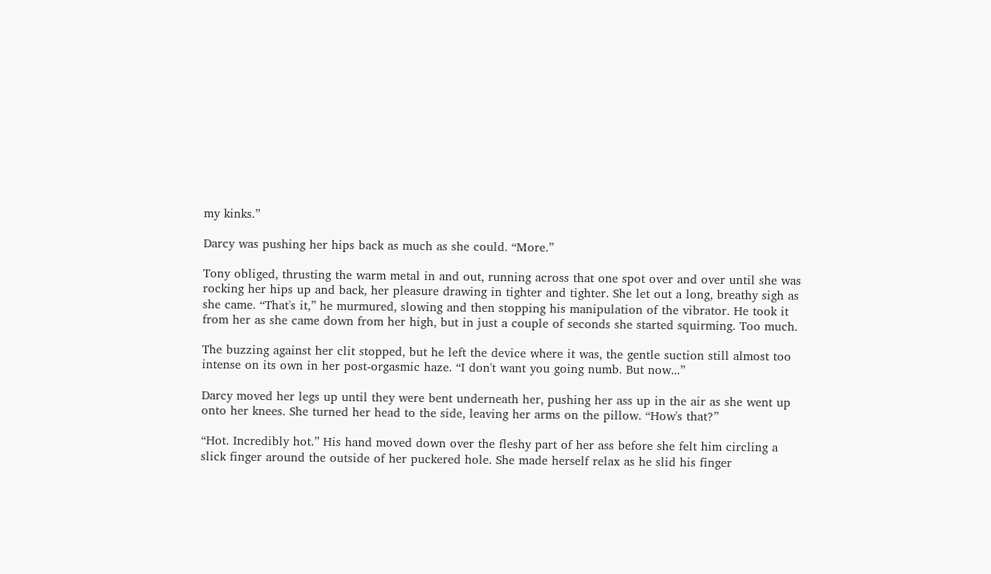my kinks.”

Darcy was pushing her hips back as much as she could. “More.”

Tony obliged, thrusting the warm metal in and out, running across that one spot over and over until she was rocking her hips up and back, her pleasure drawing in tighter and tighter. She let out a long, breathy sigh as she came. “That's it,” he murmured, slowing and then stopping his manipulation of the vibrator. He took it from her as she came down from her high, but in just a couple of seconds she started squirming. Too much.

The buzzing against her clit stopped, but he left the device where it was, the gentle suction still almost too intense on its own in her post-orgasmic haze. “I don't want you going numb. But now...”

Darcy moved her legs up until they were bent underneath her, pushing her ass up in the air as she went up onto her knees. She turned her head to the side, leaving her arms on the pillow. “How's that?”

“Hot. Incredibly hot.” His hand moved down over the fleshy part of her ass before she felt him circling a slick finger around the outside of her puckered hole. She made herself relax as he slid his finger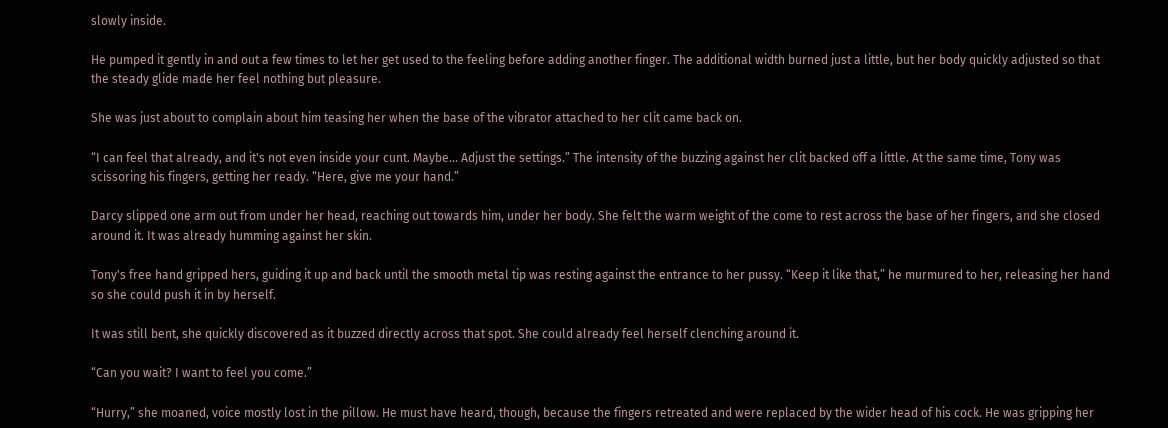slowly inside.

He pumped it gently in and out a few times to let her get used to the feeling before adding another finger. The additional width burned just a little, but her body quickly adjusted so that the steady glide made her feel nothing but pleasure.

She was just about to complain about him teasing her when the base of the vibrator attached to her clit came back on.

“I can feel that already, and it's not even inside your cunt. Maybe... Adjust the settings.” The intensity of the buzzing against her clit backed off a little. At the same time, Tony was scissoring his fingers, getting her ready. “Here, give me your hand.”

Darcy slipped one arm out from under her head, reaching out towards him, under her body. She felt the warm weight of the come to rest across the base of her fingers, and she closed around it. It was already humming against her skin.

Tony's free hand gripped hers, guiding it up and back until the smooth metal tip was resting against the entrance to her pussy. “Keep it like that,” he murmured to her, releasing her hand so she could push it in by herself.

It was still bent, she quickly discovered as it buzzed directly across that spot. She could already feel herself clenching around it.

“Can you wait? I want to feel you come.”

“Hurry,” she moaned, voice mostly lost in the pillow. He must have heard, though, because the fingers retreated and were replaced by the wider head of his cock. He was gripping her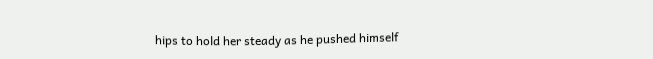hips to hold her steady as he pushed himself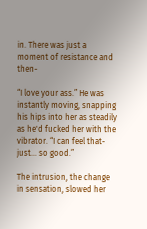in. There was just a moment of resistance and then-

“I love your ass.” He was instantly moving, snapping his hips into her as steadily as he'd fucked her with the vibrator. “I can feel that- just... so good.”

The intrusion, the change in sensation, slowed her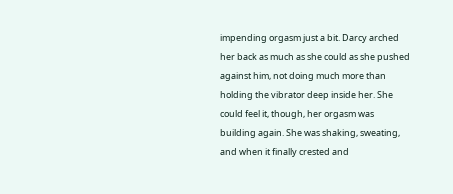impending orgasm just a bit. Darcy arched her back as much as she could as she pushed against him, not doing much more than holding the vibrator deep inside her. She could feel it, though, her orgasm was building again. She was shaking, sweating, and when it finally crested and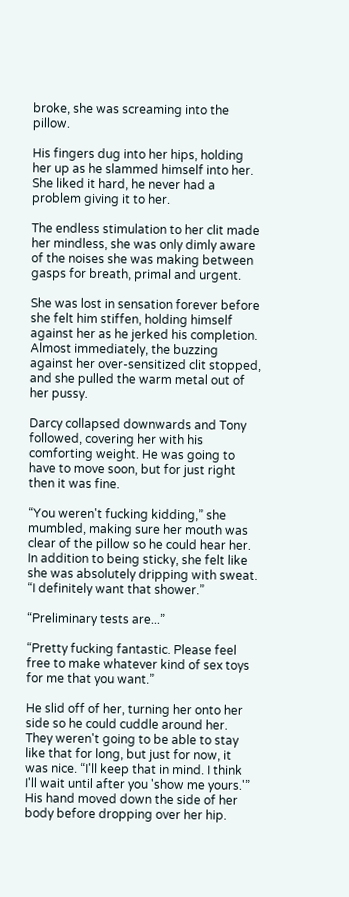broke, she was screaming into the pillow.

His fingers dug into her hips, holding her up as he slammed himself into her. She liked it hard, he never had a problem giving it to her.

The endless stimulation to her clit made her mindless, she was only dimly aware of the noises she was making between gasps for breath, primal and urgent.

She was lost in sensation forever before she felt him stiffen, holding himself against her as he jerked his completion. Almost immediately, the buzzing against her over-sensitized clit stopped, and she pulled the warm metal out of her pussy.

Darcy collapsed downwards and Tony followed, covering her with his comforting weight. He was going to have to move soon, but for just right then it was fine.

“You weren't fucking kidding,” she mumbled, making sure her mouth was clear of the pillow so he could hear her. In addition to being sticky, she felt like she was absolutely dripping with sweat. “I definitely want that shower.”

“Preliminary tests are...”

“Pretty fucking fantastic. Please feel free to make whatever kind of sex toys for me that you want.”

He slid off of her, turning her onto her side so he could cuddle around her. They weren't going to be able to stay like that for long, but just for now, it was nice. “I'll keep that in mind. I think I'll wait until after you 'show me yours.'” His hand moved down the side of her body before dropping over her hip.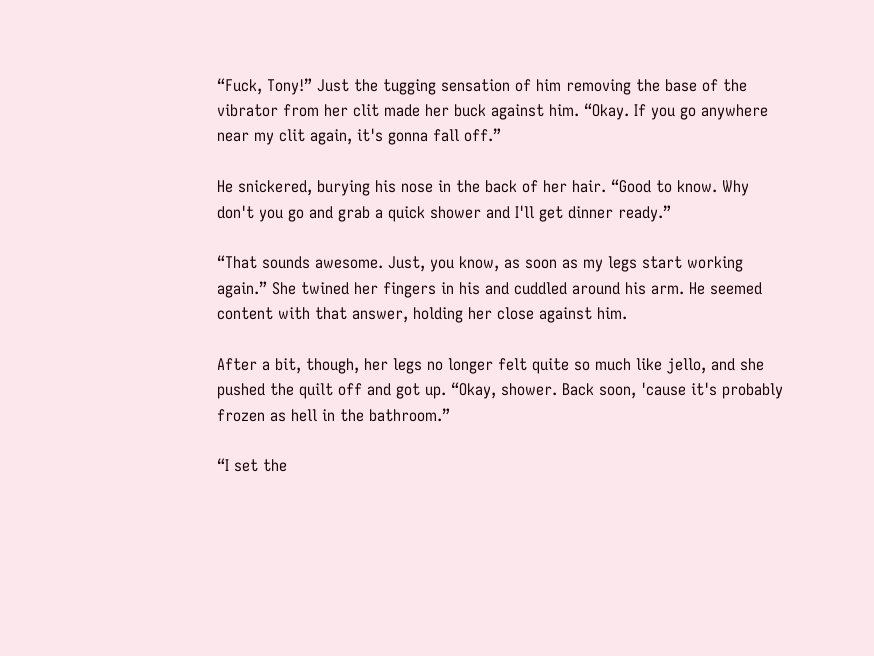“Fuck, Tony!” Just the tugging sensation of him removing the base of the vibrator from her clit made her buck against him. “Okay. If you go anywhere near my clit again, it's gonna fall off.”

He snickered, burying his nose in the back of her hair. “Good to know. Why don't you go and grab a quick shower and I'll get dinner ready.”

“That sounds awesome. Just, you know, as soon as my legs start working again.” She twined her fingers in his and cuddled around his arm. He seemed content with that answer, holding her close against him.

After a bit, though, her legs no longer felt quite so much like jello, and she pushed the quilt off and got up. “Okay, shower. Back soon, 'cause it's probably frozen as hell in the bathroom.”

“I set the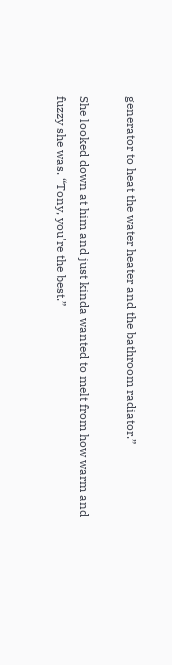generator to heat the water heater and the bathroom radiator.”

She looked down at him and just kinda wanted to melt from how warm and fuzzy she was. “Tony, you're the best.”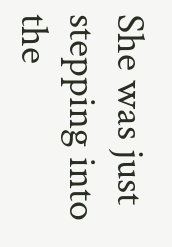She was just stepping into the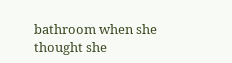bathroom when she thought she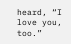heard, “I love you, too.”